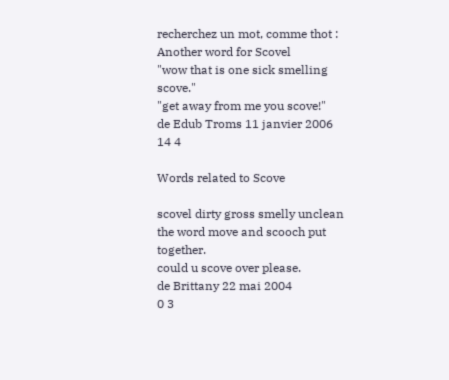recherchez un mot, comme thot :
Another word for Scovel
"wow that is one sick smelling scove."
"get away from me you scove!"
de Edub Troms 11 janvier 2006
14 4

Words related to Scove

scovel dirty gross smelly unclean
the word move and scooch put together.
could u scove over please.
de Brittany 22 mai 2004
0 3